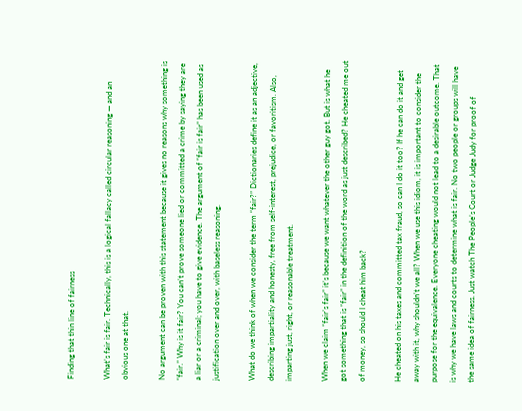Finding that thin line of fairness

What’s fair is fair. Technically, this is a logical fallacy called circular reasoning — and an obvious one at that.

No argument can be proven with this statement because it gives no reasons why something is “fair.” Why is it fair? You can’t prove someone lied or committed a crime by saying they are a liar or a criminal; you have to give evidence. The argument of “fair is fair” has been used as justification over and over, with baseless reasoning.

What do we think of when we consider the term “fair?” Dictionaries define it as an adjective, describing impartiality and honesty, free from self-interest, prejudice, or favoritism. Also, imparting just, right, or reasonable treatment.

When we claim “fair’s fair” it’s because we want whatever the other guy got. But is what he got something that is “fair” in the definition of the word as just described? He cheated me out of money, so should I cheat him back?

He cheated on his taxes and committed tax fraud, so can I do it too? If he can do it and get away with it, why shouldn’t we all? When we use this idiom, it is important to consider the purpose for the equivalence. Everyone cheating would not lead to a desirable outcome. That is why we have laws and courts to determine what is fair. No two people or groups will have the same idea of fairness. Just watch The People’s Court or Judge Judy for proof of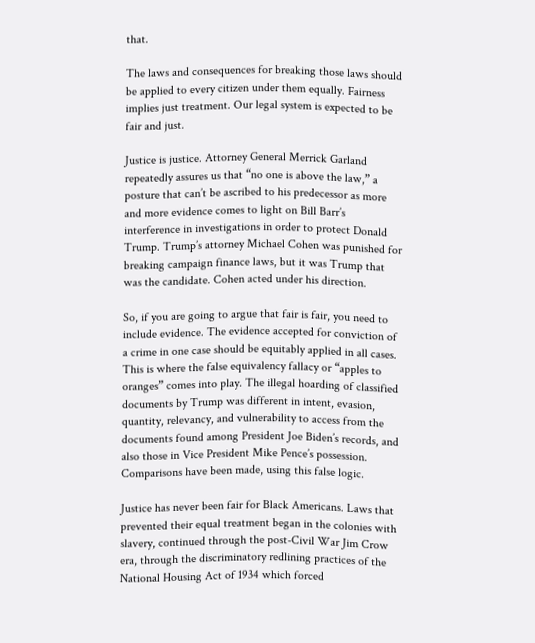that.

The laws and consequences for breaking those laws should be applied to every citizen under them equally. Fairness implies just treatment. Our legal system is expected to be fair and just.

Justice is justice. Attorney General Merrick Garland repeatedly assures us that “no one is above the law,” a posture that can’t be ascribed to his predecessor as more and more evidence comes to light on Bill Barr’s interference in investigations in order to protect Donald Trump. Trump’s attorney Michael Cohen was punished for breaking campaign finance laws, but it was Trump that was the candidate. Cohen acted under his direction.

So, if you are going to argue that fair is fair, you need to include evidence. The evidence accepted for conviction of a crime in one case should be equitably applied in all cases. This is where the false equivalency fallacy or “apples to oranges” comes into play. The illegal hoarding of classified documents by Trump was different in intent, evasion, quantity, relevancy, and vulnerability to access from the documents found among President Joe Biden’s records, and also those in Vice President Mike Pence’s possession. Comparisons have been made, using this false logic.

Justice has never been fair for Black Americans. Laws that prevented their equal treatment began in the colonies with slavery, continued through the post-Civil War Jim Crow era, through the discriminatory redlining practices of the National Housing Act of 1934 which forced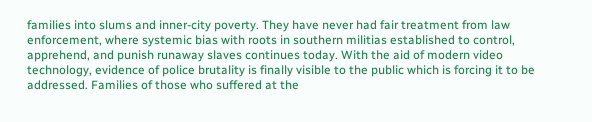families into slums and inner-city poverty. They have never had fair treatment from law enforcement, where systemic bias with roots in southern militias established to control, apprehend, and punish runaway slaves continues today. With the aid of modern video technology, evidence of police brutality is finally visible to the public which is forcing it to be addressed. Families of those who suffered at the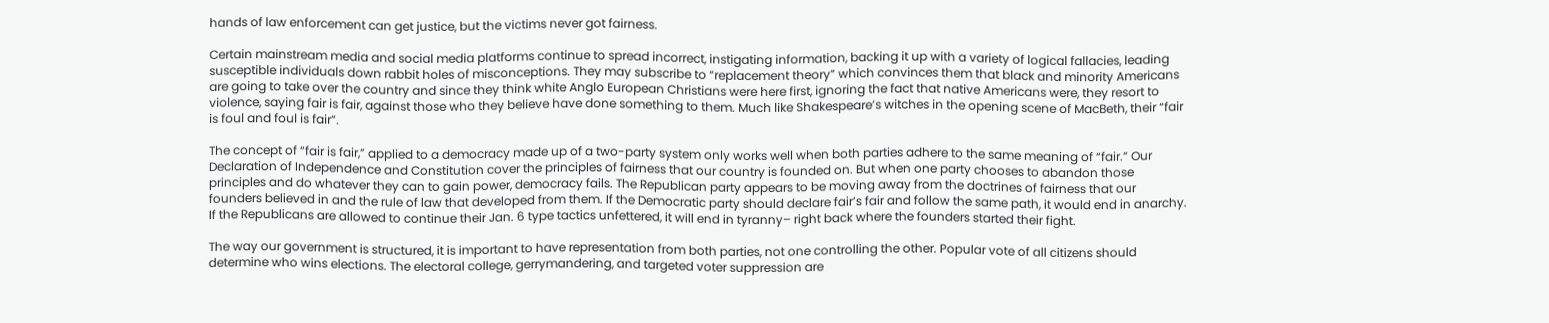hands of law enforcement can get justice, but the victims never got fairness.

Certain mainstream media and social media platforms continue to spread incorrect, instigating information, backing it up with a variety of logical fallacies, leading susceptible individuals down rabbit holes of misconceptions. They may subscribe to “replacement theory” which convinces them that black and minority Americans are going to take over the country and since they think white Anglo European Christians were here first, ignoring the fact that native Americans were, they resort to violence, saying fair is fair, against those who they believe have done something to them. Much like Shakespeare’s witches in the opening scene of MacBeth, their “fair is foul and foul is fair”.

The concept of “fair is fair,” applied to a democracy made up of a two-party system only works well when both parties adhere to the same meaning of “fair.” Our Declaration of Independence and Constitution cover the principles of fairness that our country is founded on. But when one party chooses to abandon those principles and do whatever they can to gain power, democracy fails. The Republican party appears to be moving away from the doctrines of fairness that our founders believed in and the rule of law that developed from them. If the Democratic party should declare fair’s fair and follow the same path, it would end in anarchy. If the Republicans are allowed to continue their Jan. 6 type tactics unfettered, it will end in tyranny– right back where the founders started their fight.

The way our government is structured, it is important to have representation from both parties, not one controlling the other. Popular vote of all citizens should determine who wins elections. The electoral college, gerrymandering, and targeted voter suppression are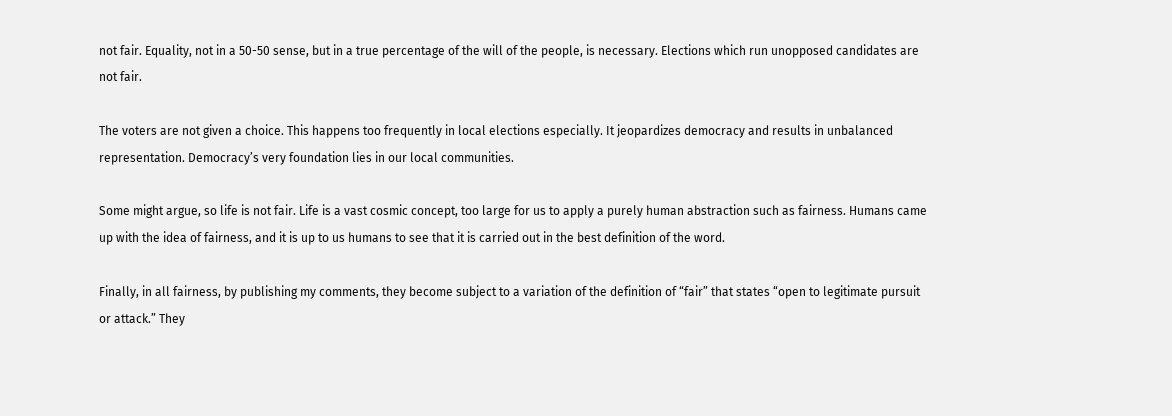not fair. Equality, not in a 50-50 sense, but in a true percentage of the will of the people, is necessary. Elections which run unopposed candidates are not fair.

The voters are not given a choice. This happens too frequently in local elections especially. It jeopardizes democracy and results in unbalanced representation. Democracy’s very foundation lies in our local communities.

Some might argue, so life is not fair. Life is a vast cosmic concept, too large for us to apply a purely human abstraction such as fairness. Humans came up with the idea of fairness, and it is up to us humans to see that it is carried out in the best definition of the word.

Finally, in all fairness, by publishing my comments, they become subject to a variation of the definition of “fair” that states “open to legitimate pursuit or attack.” They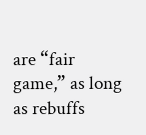are “fair game,” as long as rebuffs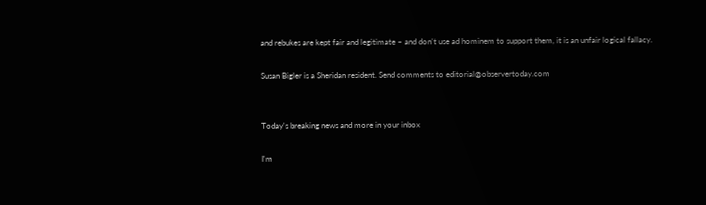and rebukes are kept fair and legitimate – and don’t use ad hominem to support them, it is an unfair logical fallacy.

Susan Bigler is a Sheridan resident. Send comments to editorial@observertoday.com


Today's breaking news and more in your inbox

I'm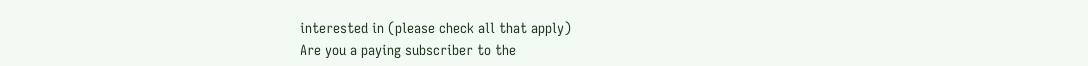interested in (please check all that apply)
Are you a paying subscriber to the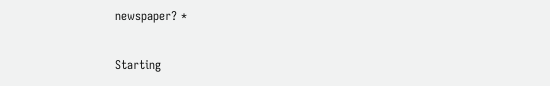newspaper? *

Starting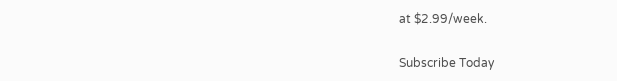at $2.99/week.

Subscribe Today